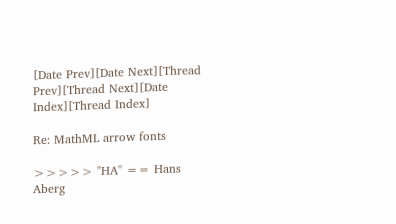[Date Prev][Date Next][Thread Prev][Thread Next][Date Index][Thread Index]

Re: MathML arrow fonts

>>>>> "HA" == Hans Aberg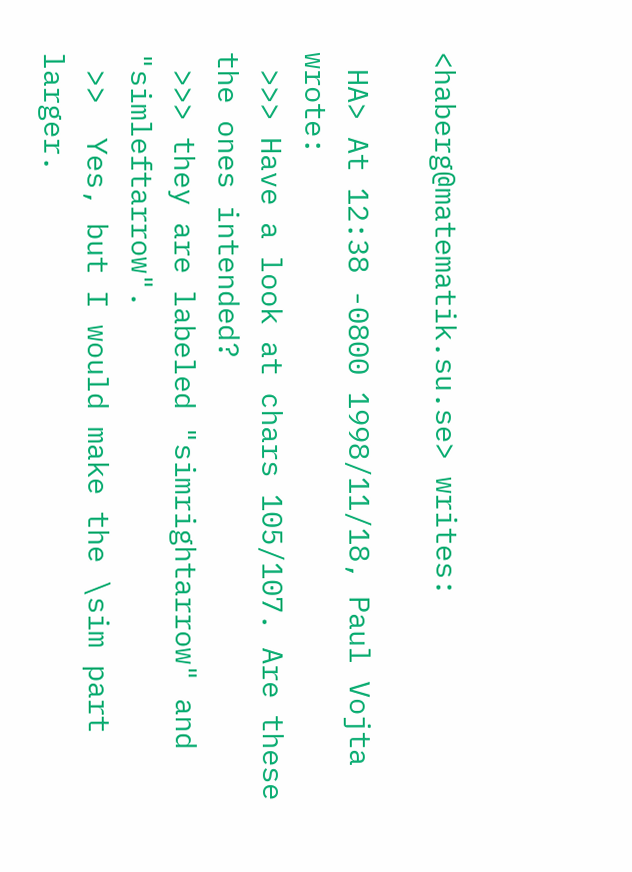<haberg@matematik.su.se> writes:

 HA> At 12:38 -0800 1998/11/18, Paul Vojta wrote:
 >>> Have a look at chars 105/107. Are these the ones intended?
 >>> they are labeled "simrightarrow" and "simleftarrow".
 >>  Yes, but I would make the \sim part larger.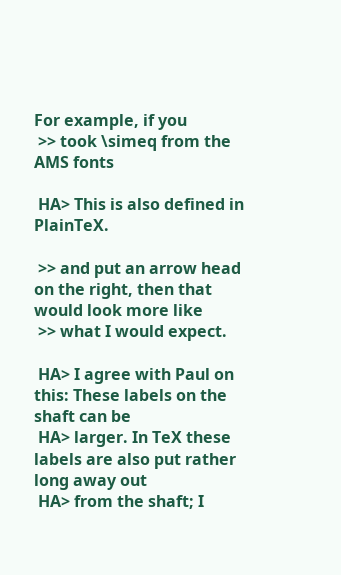For example, if you
 >> took \simeq from the AMS fonts

 HA> This is also defined in PlainTeX.

 >> and put an arrow head on the right, then that would look more like
 >> what I would expect.

 HA> I agree with Paul on this: These labels on the shaft can be
 HA> larger. In TeX these labels are also put rather long away out
 HA> from the shaft; I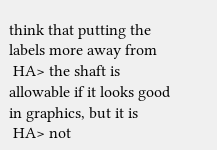think that putting the labels more away from
 HA> the shaft is allowable if it looks good in graphics, but it is
 HA> not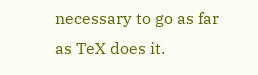necessary to go as far as TeX does it.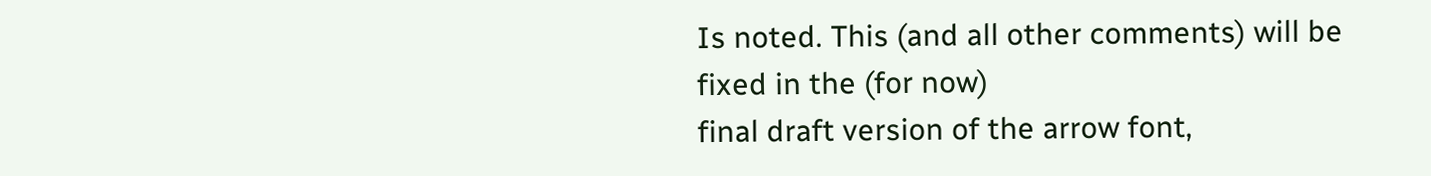Is noted. This (and all other comments) will be fixed in the (for now)
final draft version of the arrow font,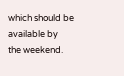which should be available by
the weekend.